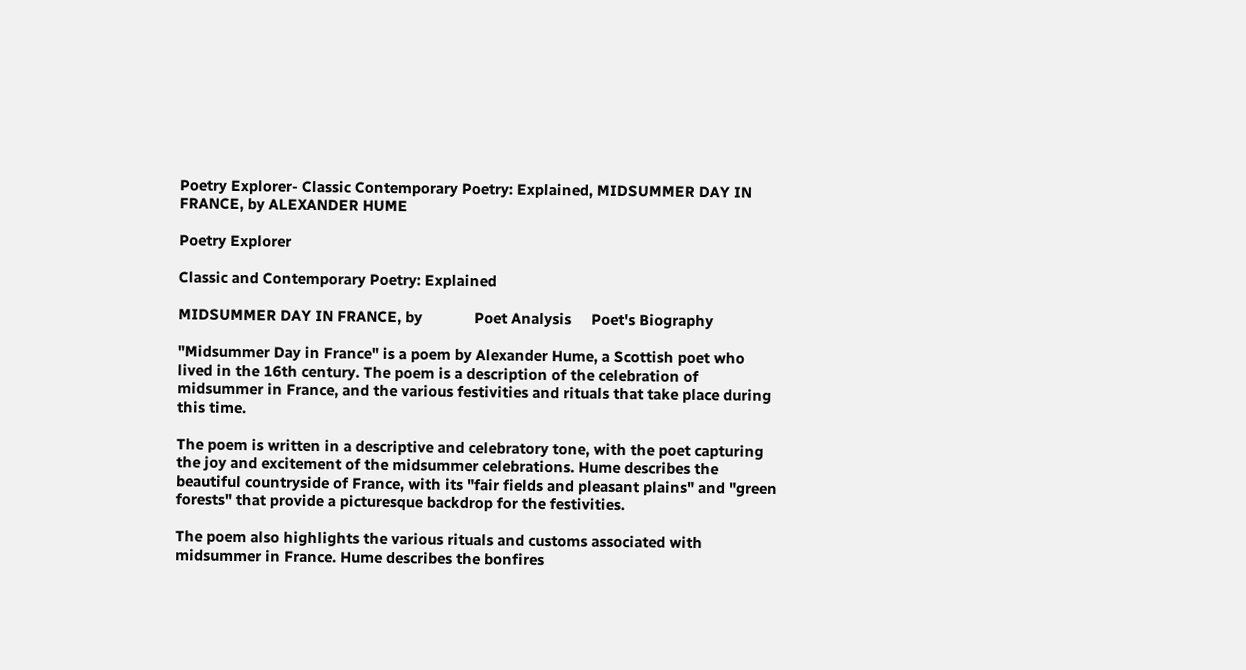Poetry Explorer- Classic Contemporary Poetry: Explained, MIDSUMMER DAY IN FRANCE, by ALEXANDER HUME

Poetry Explorer

Classic and Contemporary Poetry: Explained

MIDSUMMER DAY IN FRANCE, by             Poet Analysis     Poet's Biography

"Midsummer Day in France" is a poem by Alexander Hume, a Scottish poet who lived in the 16th century. The poem is a description of the celebration of midsummer in France, and the various festivities and rituals that take place during this time.

The poem is written in a descriptive and celebratory tone, with the poet capturing the joy and excitement of the midsummer celebrations. Hume describes the beautiful countryside of France, with its "fair fields and pleasant plains" and "green forests" that provide a picturesque backdrop for the festivities.

The poem also highlights the various rituals and customs associated with midsummer in France. Hume describes the bonfires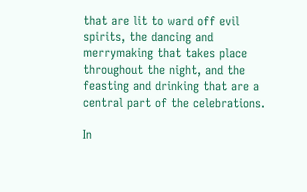that are lit to ward off evil spirits, the dancing and merrymaking that takes place throughout the night, and the feasting and drinking that are a central part of the celebrations.

In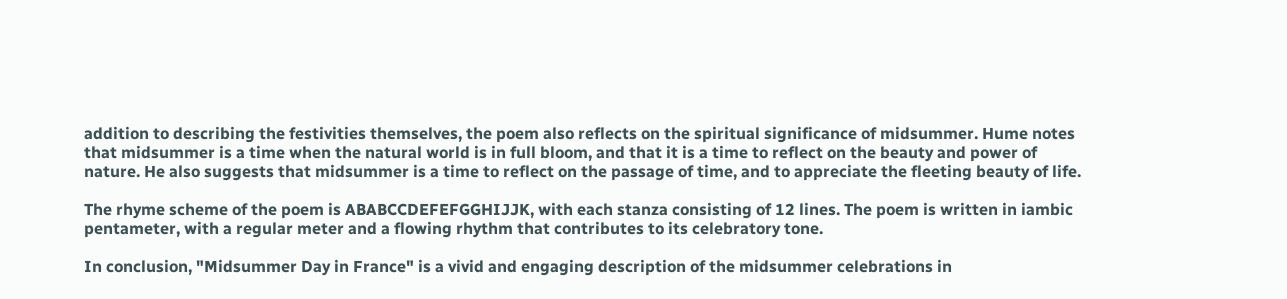addition to describing the festivities themselves, the poem also reflects on the spiritual significance of midsummer. Hume notes that midsummer is a time when the natural world is in full bloom, and that it is a time to reflect on the beauty and power of nature. He also suggests that midsummer is a time to reflect on the passage of time, and to appreciate the fleeting beauty of life.

The rhyme scheme of the poem is ABABCCDEFEFGGHIJJK, with each stanza consisting of 12 lines. The poem is written in iambic pentameter, with a regular meter and a flowing rhythm that contributes to its celebratory tone.

In conclusion, "Midsummer Day in France" is a vivid and engaging description of the midsummer celebrations in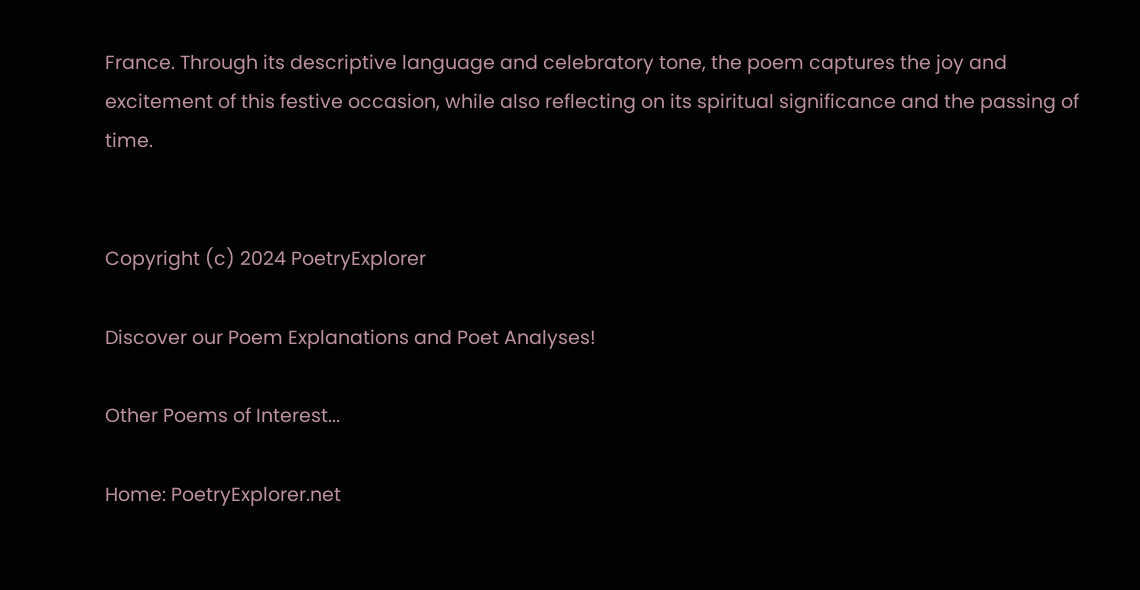France. Through its descriptive language and celebratory tone, the poem captures the joy and excitement of this festive occasion, while also reflecting on its spiritual significance and the passing of time.


Copyright (c) 2024 PoetryExplorer

Discover our Poem Explanations and Poet Analyses!

Other Poems of Interest...

Home: PoetryExplorer.net